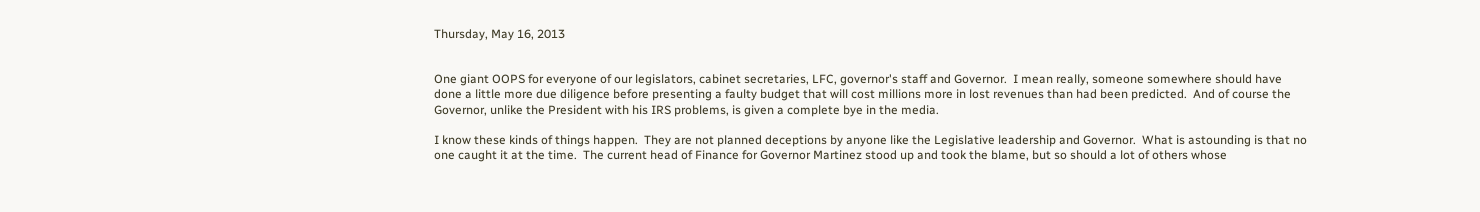Thursday, May 16, 2013


One giant OOPS for everyone of our legislators, cabinet secretaries, LFC, governor's staff and Governor.  I mean really, someone somewhere should have done a little more due diligence before presenting a faulty budget that will cost millions more in lost revenues than had been predicted.  And of course the Governor, unlike the President with his IRS problems, is given a complete bye in the media.

I know these kinds of things happen.  They are not planned deceptions by anyone like the Legislative leadership and Governor.  What is astounding is that no one caught it at the time.  The current head of Finance for Governor Martinez stood up and took the blame, but so should a lot of others whose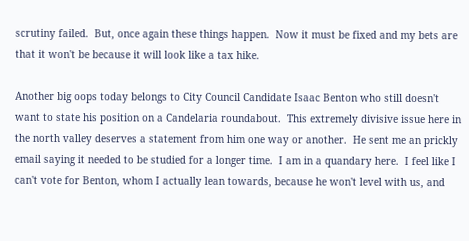scrutiny failed.  But, once again these things happen.  Now it must be fixed and my bets are that it won't be because it will look like a tax hike.

Another big oops today belongs to City Council Candidate Isaac Benton who still doesn't want to state his position on a Candelaria roundabout.  This extremely divisive issue here in the north valley deserves a statement from him one way or another.  He sent me an prickly email saying it needed to be studied for a longer time.  I am in a quandary here.  I feel like I can't vote for Benton, whom I actually lean towards, because he won't level with us, and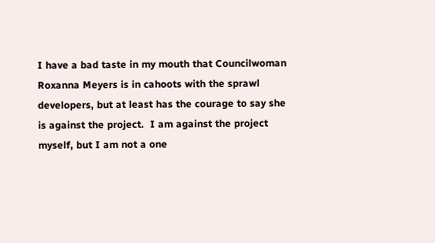I have a bad taste in my mouth that Councilwoman Roxanna Meyers is in cahoots with the sprawl developers, but at least has the courage to say she is against the project.  I am against the project myself, but I am not a one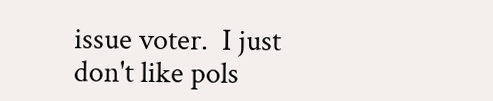issue voter.  I just don't like pols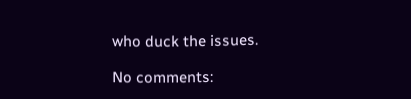who duck the issues.

No comments: